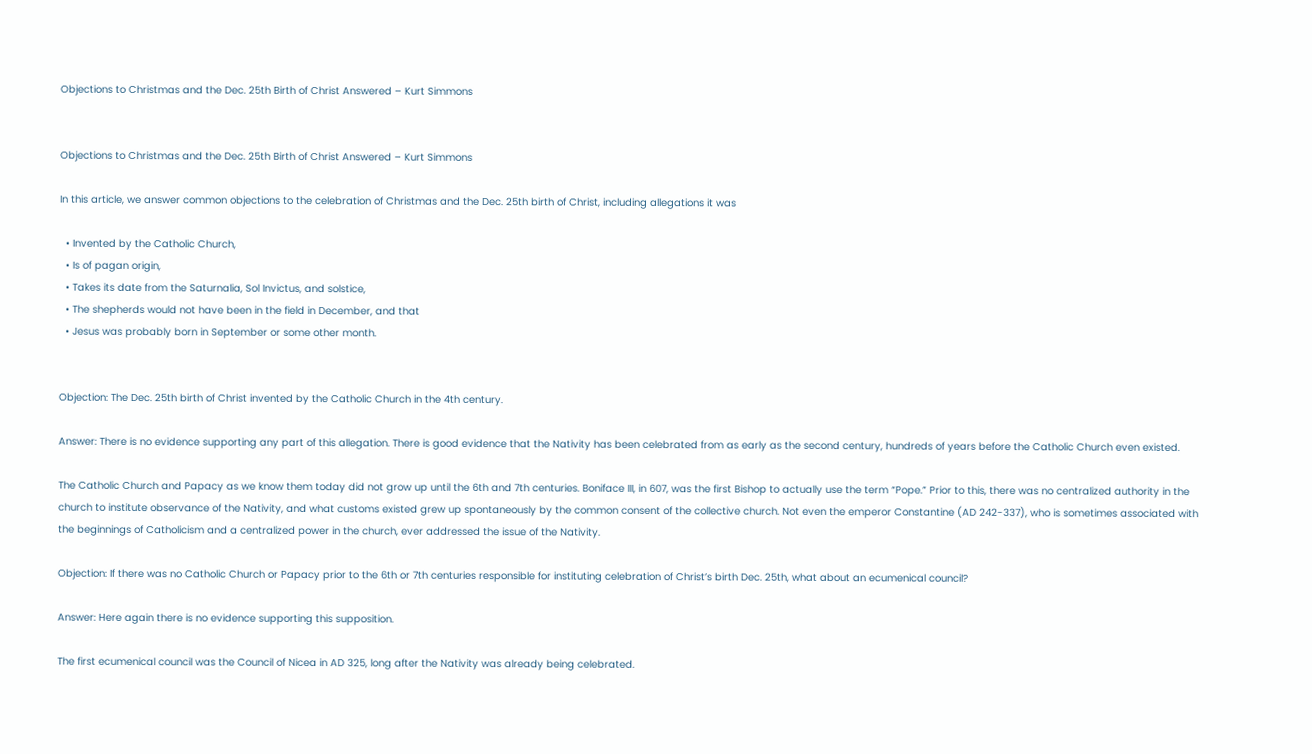Objections to Christmas and the Dec. 25th Birth of Christ Answered – Kurt Simmons


Objections to Christmas and the Dec. 25th Birth of Christ Answered – Kurt Simmons

In this article, we answer common objections to the celebration of Christmas and the Dec. 25th birth of Christ, including allegations it was

  • Invented by the Catholic Church,
  • Is of pagan origin,
  • Takes its date from the Saturnalia, Sol Invictus, and solstice,
  • The shepherds would not have been in the field in December, and that
  • Jesus was probably born in September or some other month.


Objection: The Dec. 25th birth of Christ invented by the Catholic Church in the 4th century.

Answer: There is no evidence supporting any part of this allegation. There is good evidence that the Nativity has been celebrated from as early as the second century, hundreds of years before the Catholic Church even existed.

The Catholic Church and Papacy as we know them today did not grow up until the 6th and 7th centuries. Boniface III, in 607, was the first Bishop to actually use the term “Pope.” Prior to this, there was no centralized authority in the church to institute observance of the Nativity, and what customs existed grew up spontaneously by the common consent of the collective church. Not even the emperor Constantine (AD 242-337), who is sometimes associated with the beginnings of Catholicism and a centralized power in the church, ever addressed the issue of the Nativity.

Objection: If there was no Catholic Church or Papacy prior to the 6th or 7th centuries responsible for instituting celebration of Christ’s birth Dec. 25th, what about an ecumenical council?

Answer: Here again there is no evidence supporting this supposition.

The first ecumenical council was the Council of Nicea in AD 325, long after the Nativity was already being celebrated.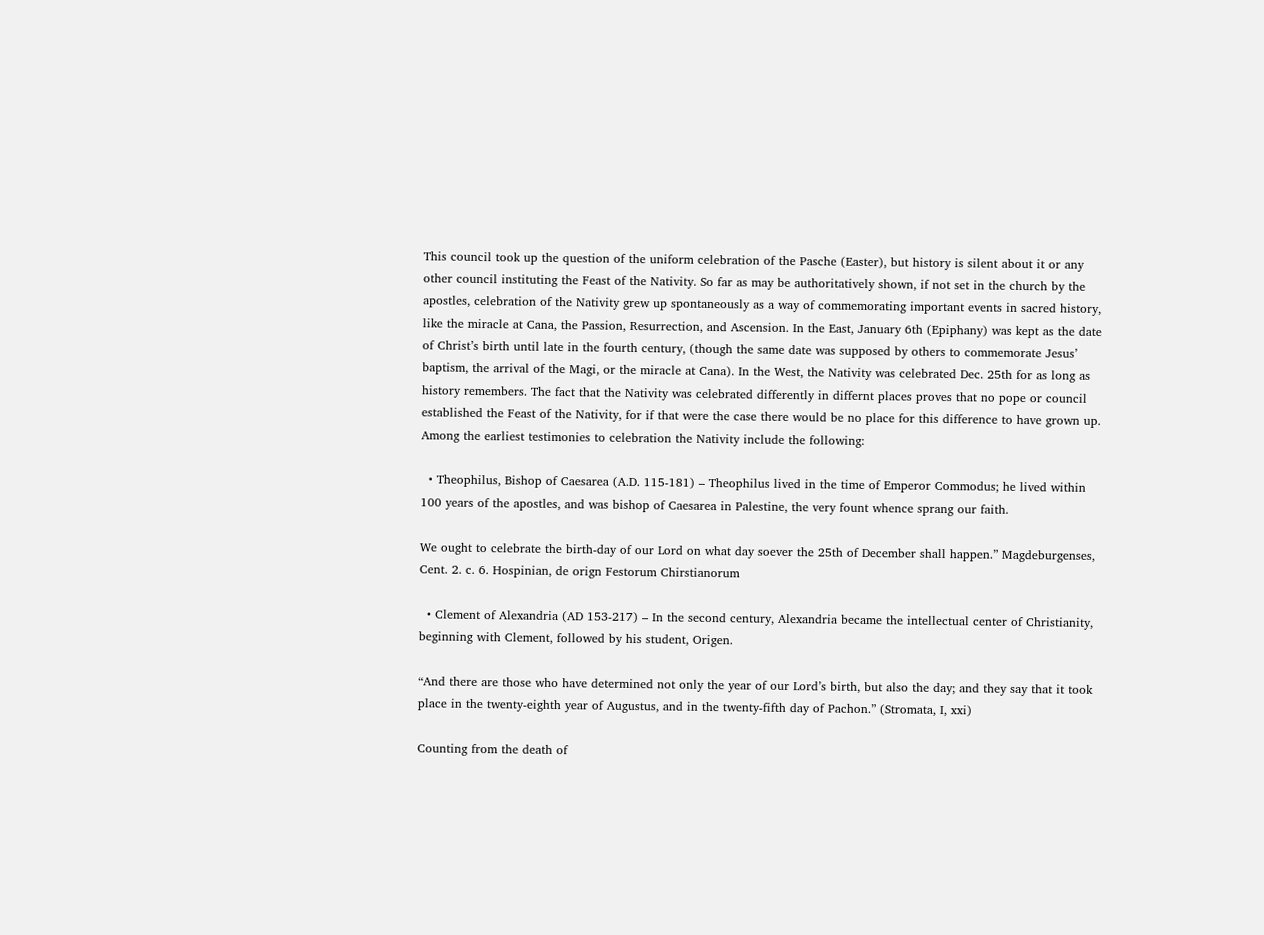This council took up the question of the uniform celebration of the Pasche (Easter), but history is silent about it or any other council instituting the Feast of the Nativity. So far as may be authoritatively shown, if not set in the church by the apostles, celebration of the Nativity grew up spontaneously as a way of commemorating important events in sacred history, like the miracle at Cana, the Passion, Resurrection, and Ascension. In the East, January 6th (Epiphany) was kept as the date of Christ’s birth until late in the fourth century, (though the same date was supposed by others to commemorate Jesus’ baptism, the arrival of the Magi, or the miracle at Cana). In the West, the Nativity was celebrated Dec. 25th for as long as history remembers. The fact that the Nativity was celebrated differently in differnt places proves that no pope or council established the Feast of the Nativity, for if that were the case there would be no place for this difference to have grown up. Among the earliest testimonies to celebration the Nativity include the following:

  • Theophilus, Bishop of Caesarea (A.D. 115-181) – Theophilus lived in the time of Emperor Commodus; he lived within 100 years of the apostles, and was bishop of Caesarea in Palestine, the very fount whence sprang our faith.

We ought to celebrate the birth-day of our Lord on what day soever the 25th of December shall happen.” Magdeburgenses, Cent. 2. c. 6. Hospinian, de orign Festorum Chirstianorum

  • Clement of Alexandria (AD 153-217) – In the second century, Alexandria became the intellectual center of Christianity, beginning with Clement, followed by his student, Origen.

“And there are those who have determined not only the year of our Lord’s birth, but also the day; and they say that it took place in the twenty-eighth year of Augustus, and in the twenty-fifth day of Pachon.” (Stromata, I, xxi)

Counting from the death of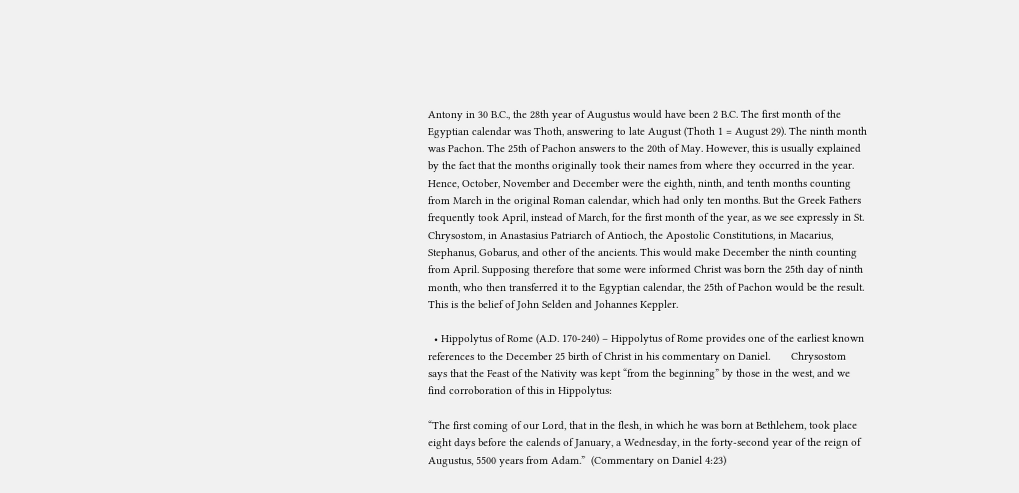Antony in 30 B.C., the 28th year of Augustus would have been 2 B.C. The first month of the Egyptian calendar was Thoth, answering to late August (Thoth 1 = August 29). The ninth month was Pachon. The 25th of Pachon answers to the 20th of May. However, this is usually explained by the fact that the months originally took their names from where they occurred in the year. Hence, October, November and December were the eighth, ninth, and tenth months counting from March in the original Roman calendar, which had only ten months. But the Greek Fathers frequently took April, instead of March, for the first month of the year, as we see expressly in St. Chrysostom, in Anastasius Patriarch of Antioch, the Apostolic Constitutions, in Macarius, Stephanus, Gobarus, and other of the ancients. This would make December the ninth counting from April. Supposing therefore that some were informed Christ was born the 25th day of ninth month, who then transferred it to the Egyptian calendar, the 25th of Pachon would be the result. This is the belief of John Selden and Johannes Keppler.

  • Hippolytus of Rome (A.D. 170-240) – Hippolytus of Rome provides one of the earliest known references to the December 25 birth of Christ in his commentary on Daniel.       Chrysostom says that the Feast of the Nativity was kept “from the beginning” by those in the west, and we find corroboration of this in Hippolytus:

“The first coming of our Lord, that in the flesh, in which he was born at Bethlehem, took place eight days before the calends of January, a Wednesday, in the forty-second year of the reign of Augustus, 5500 years from Adam.”  (Commentary on Daniel 4:23)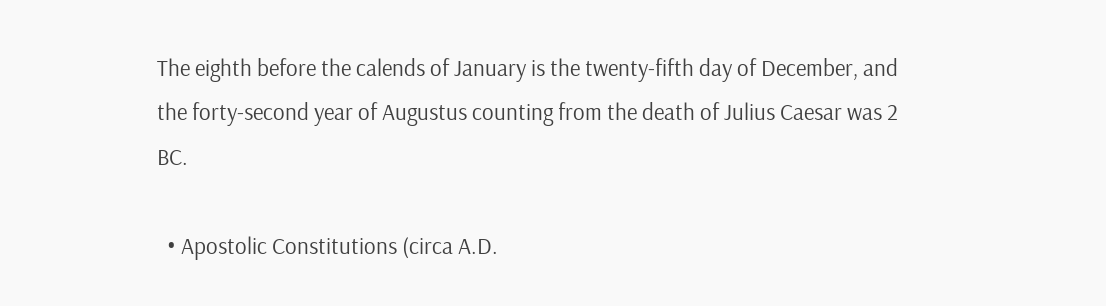The eighth before the calends of January is the twenty-fifth day of December, and the forty-second year of Augustus counting from the death of Julius Caesar was 2 BC.

  • Apostolic Constitutions (circa A.D.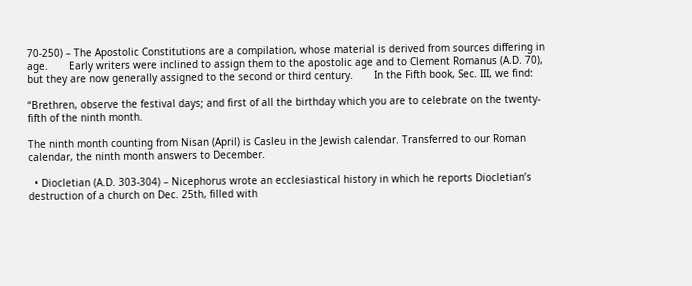70-250) – The Apostolic Constitutions are a compilation, whose material is derived from sources differing in age.       Early writers were inclined to assign them to the apostolic age and to Clement Romanus (A.D. 70), but they are now generally assigned to the second or third century.       In the Fifth book, Sec. III, we find:

“Brethren, observe the festival days; and first of all the birthday which you are to celebrate on the twenty-fifth of the ninth month.

The ninth month counting from Nisan (April) is Casleu in the Jewish calendar. Transferred to our Roman calendar, the ninth month answers to December.

  • Diocletian (A.D. 303-304) – Nicephorus wrote an ecclesiastical history in which he reports Diocletian’s destruction of a church on Dec. 25th, filled with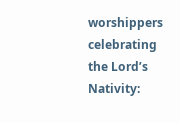worshippers celebrating the Lord’s Nativity: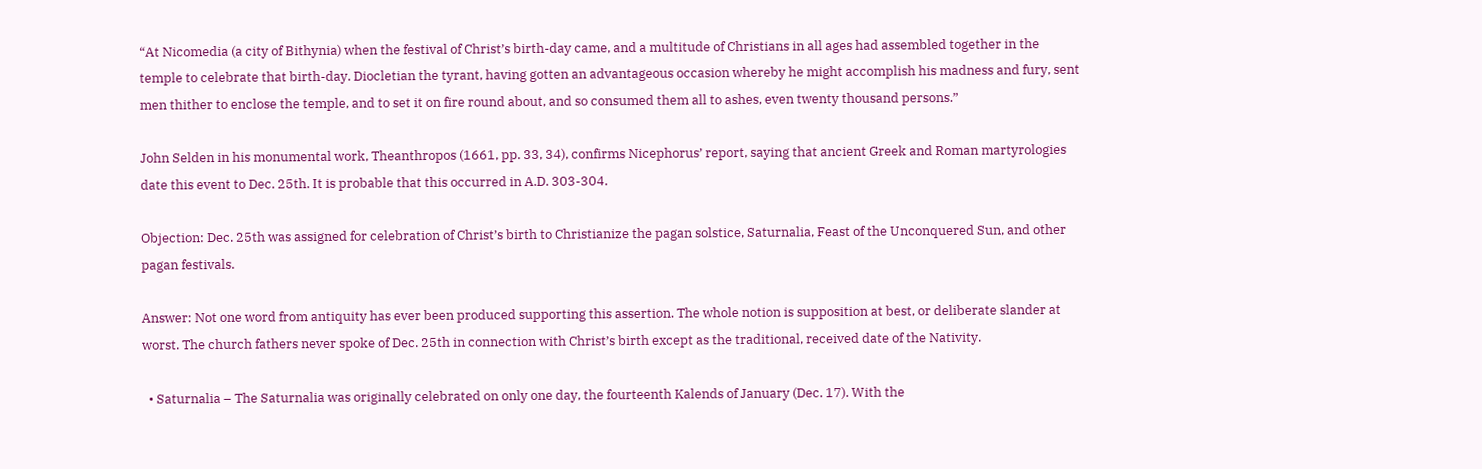“At Nicomedia (a city of Bithynia) when the festival of Christ’s birth-day came, and a multitude of Christians in all ages had assembled together in the temple to celebrate that birth-day. Diocletian the tyrant, having gotten an advantageous occasion whereby he might accomplish his madness and fury, sent men thither to enclose the temple, and to set it on fire round about, and so consumed them all to ashes, even twenty thousand persons.”

John Selden in his monumental work, Theanthropos (1661, pp. 33, 34), confirms Nicephorus’ report, saying that ancient Greek and Roman martyrologies date this event to Dec. 25th. It is probable that this occurred in A.D. 303-304.

Objection: Dec. 25th was assigned for celebration of Christ’s birth to Christianize the pagan solstice, Saturnalia, Feast of the Unconquered Sun, and other pagan festivals.

Answer: Not one word from antiquity has ever been produced supporting this assertion. The whole notion is supposition at best, or deliberate slander at worst. The church fathers never spoke of Dec. 25th in connection with Christ’s birth except as the traditional, received date of the Nativity.

  • Saturnalia – The Saturnalia was originally celebrated on only one day, the fourteenth Kalends of January (Dec. 17). With the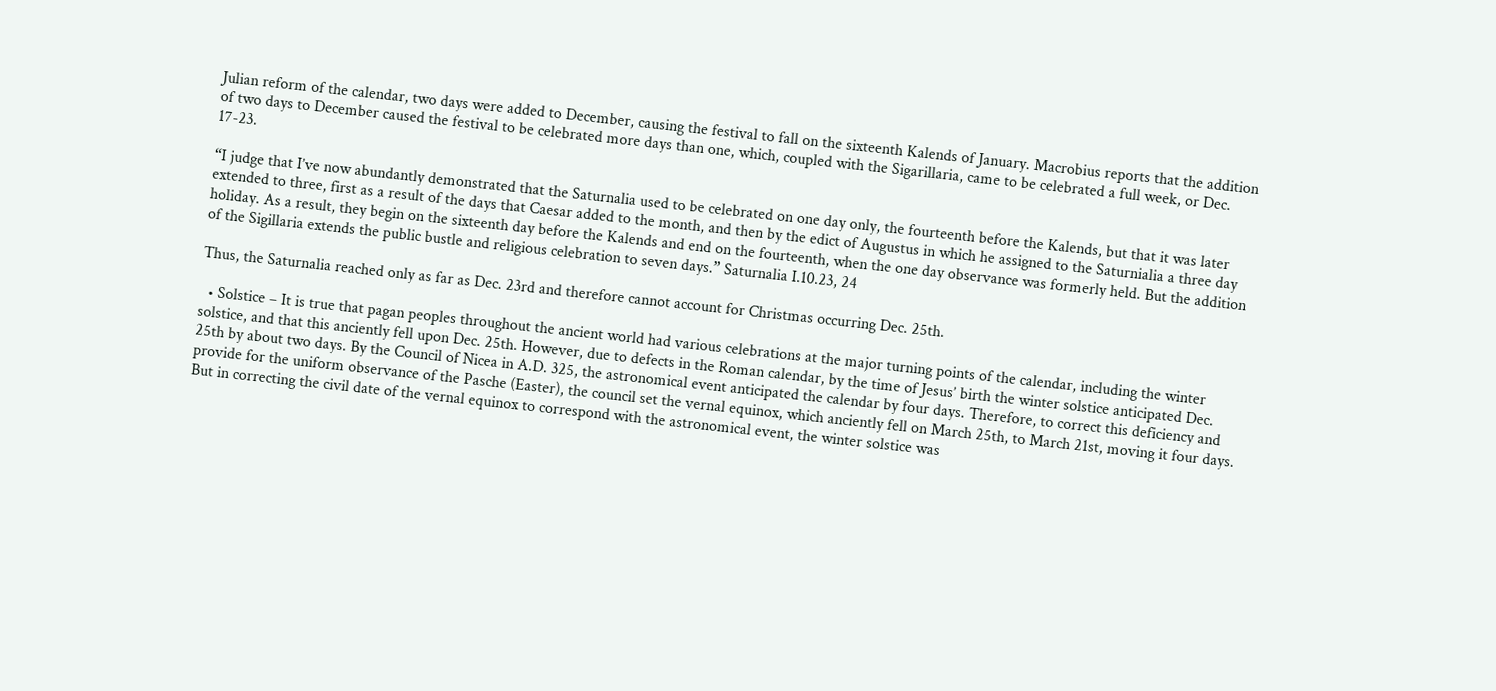Julian reform of the calendar, two days were added to December, causing the festival to fall on the sixteenth Kalends of January. Macrobius reports that the addition of two days to December caused the festival to be celebrated more days than one, which, coupled with the Sigarillaria, came to be celebrated a full week, or Dec. 17-23.

“I judge that I’ve now abundantly demonstrated that the Saturnalia used to be celebrated on one day only, the fourteenth before the Kalends, but that it was later extended to three, first as a result of the days that Caesar added to the month, and then by the edict of Augustus in which he assigned to the Saturnialia a three day holiday. As a result, they begin on the sixteenth day before the Kalends and end on the fourteenth, when the one day observance was formerly held. But the addition of the Sigillaria extends the public bustle and religious celebration to seven days.” Saturnalia I.10.23, 24

Thus, the Saturnalia reached only as far as Dec. 23rd and therefore cannot account for Christmas occurring Dec. 25th.

  • Solstice – It is true that pagan peoples throughout the ancient world had various celebrations at the major turning points of the calendar, including the winter solstice, and that this anciently fell upon Dec. 25th. However, due to defects in the Roman calendar, by the time of Jesus’ birth the winter solstice anticipated Dec. 25th by about two days. By the Council of Nicea in A.D. 325, the astronomical event anticipated the calendar by four days. Therefore, to correct this deficiency and provide for the uniform observance of the Pasche (Easter), the council set the vernal equinox, which anciently fell on March 25th, to March 21st, moving it four days. But in correcting the civil date of the vernal equinox to correspond with the astronomical event, the winter solstice was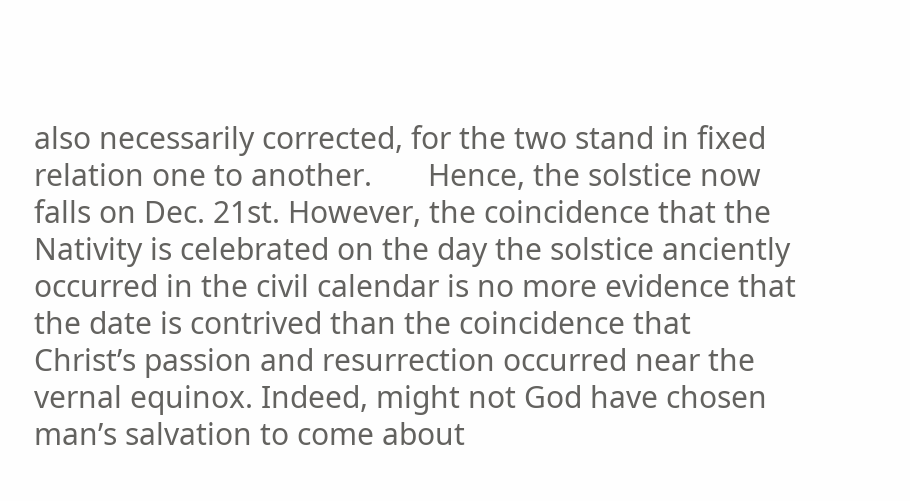also necessarily corrected, for the two stand in fixed relation one to another.       Hence, the solstice now falls on Dec. 21st. However, the coincidence that the Nativity is celebrated on the day the solstice anciently occurred in the civil calendar is no more evidence that the date is contrived than the coincidence that Christ’s passion and resurrection occurred near the vernal equinox. Indeed, might not God have chosen man’s salvation to come about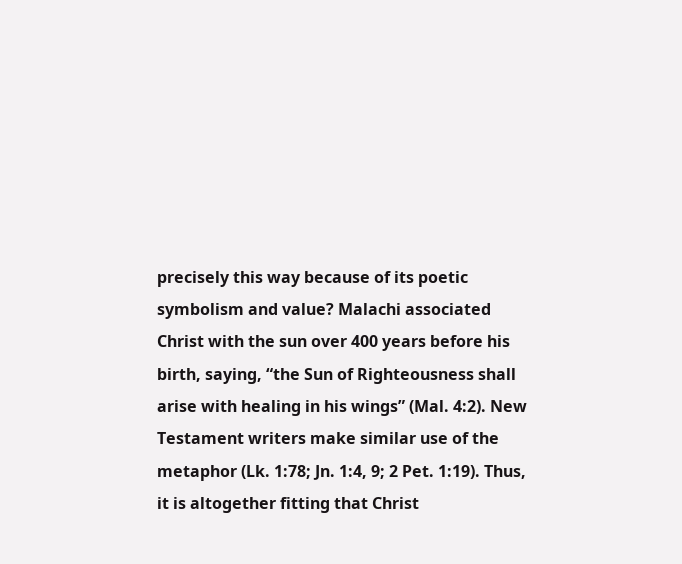precisely this way because of its poetic symbolism and value? Malachi associated Christ with the sun over 400 years before his birth, saying, “the Sun of Righteousness shall arise with healing in his wings” (Mal. 4:2). New Testament writers make similar use of the metaphor (Lk. 1:78; Jn. 1:4, 9; 2 Pet. 1:19). Thus, it is altogether fitting that Christ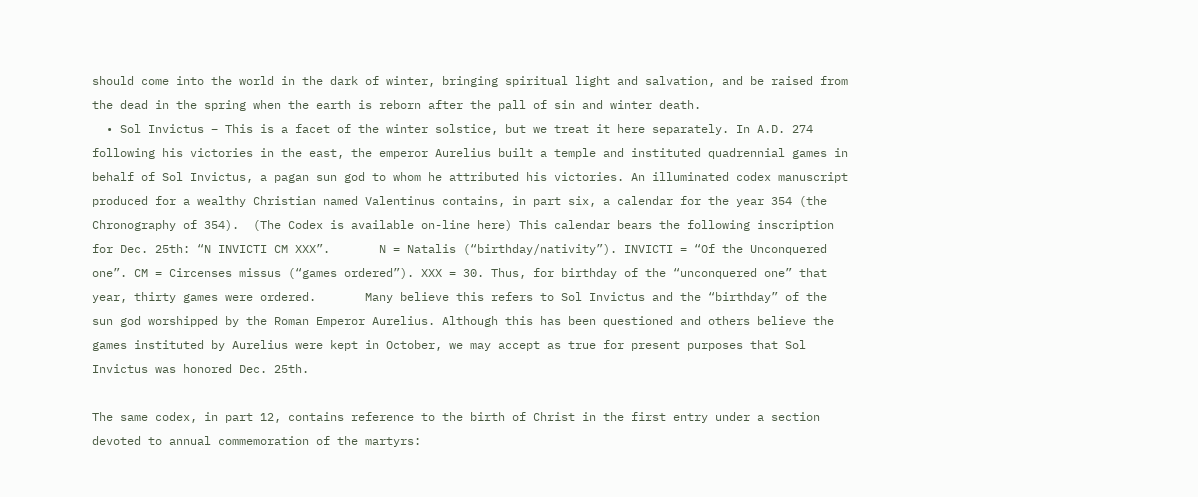should come into the world in the dark of winter, bringing spiritual light and salvation, and be raised from the dead in the spring when the earth is reborn after the pall of sin and winter death.
  • Sol Invictus – This is a facet of the winter solstice, but we treat it here separately. In A.D. 274 following his victories in the east, the emperor Aurelius built a temple and instituted quadrennial games in behalf of Sol Invictus, a pagan sun god to whom he attributed his victories. An illuminated codex manuscript produced for a wealthy Christian named Valentinus contains, in part six, a calendar for the year 354 (the Chronography of 354).  (The Codex is available on-line here) This calendar bears the following inscription for Dec. 25th: “N INVICTI CM XXX”.       N = Natalis (“birthday/nativity”). INVICTI = “Of the Unconquered one”. CM = Circenses missus (“games ordered”). XXX = 30. Thus, for birthday of the “unconquered one” that year, thirty games were ordered.       Many believe this refers to Sol Invictus and the “birthday” of the sun god worshipped by the Roman Emperor Aurelius. Although this has been questioned and others believe the games instituted by Aurelius were kept in October, we may accept as true for present purposes that Sol Invictus was honored Dec. 25th.

The same codex, in part 12, contains reference to the birth of Christ in the first entry under a section devoted to annual commemoration of the martyrs: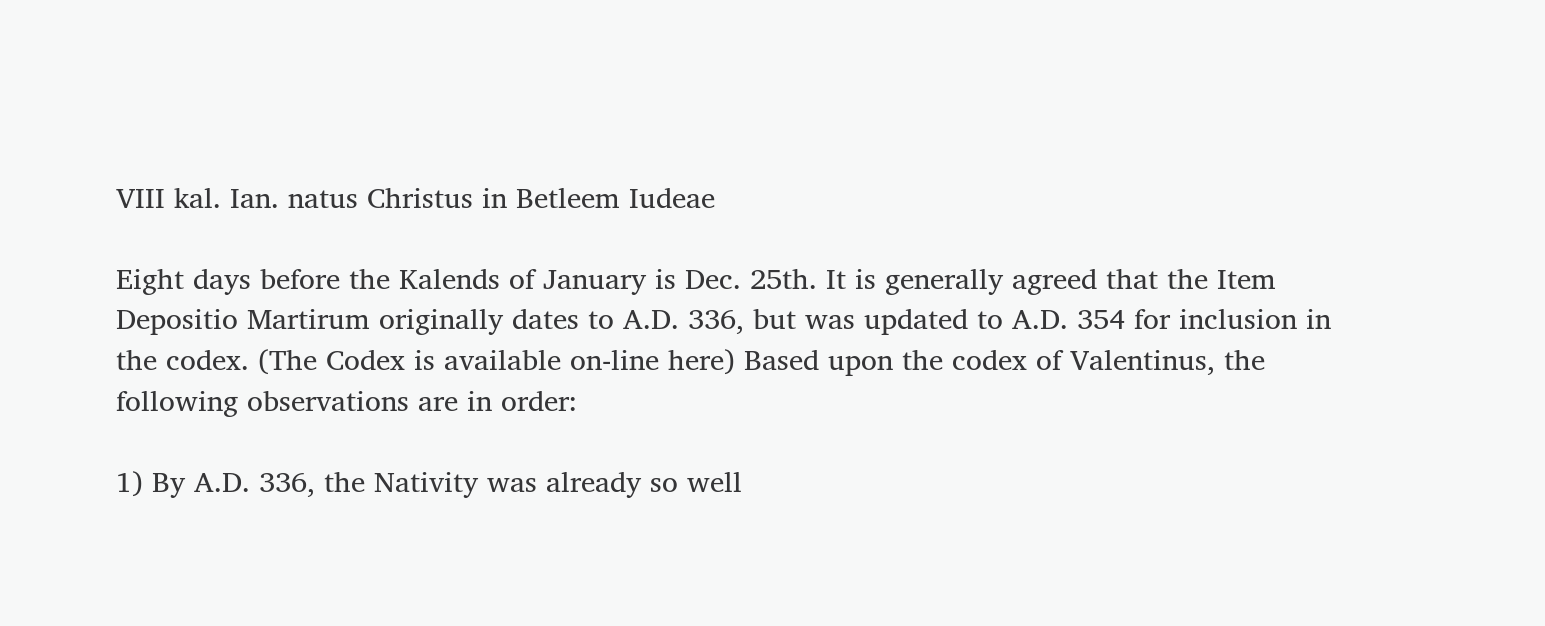VIII kal. Ian. natus Christus in Betleem Iudeae

Eight days before the Kalends of January is Dec. 25th. It is generally agreed that the Item Depositio Martirum originally dates to A.D. 336, but was updated to A.D. 354 for inclusion in the codex. (The Codex is available on-line here) Based upon the codex of Valentinus, the following observations are in order:

1) By A.D. 336, the Nativity was already so well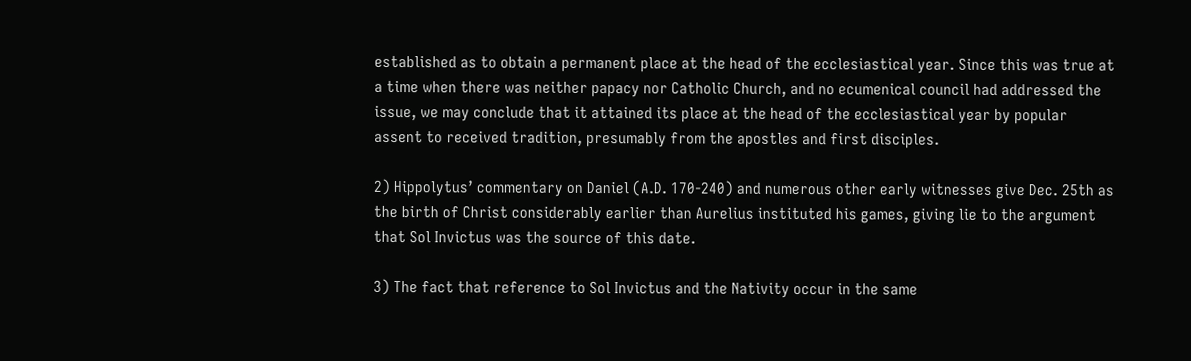established as to obtain a permanent place at the head of the ecclesiastical year. Since this was true at a time when there was neither papacy nor Catholic Church, and no ecumenical council had addressed the issue, we may conclude that it attained its place at the head of the ecclesiastical year by popular assent to received tradition, presumably from the apostles and first disciples.

2) Hippolytus’ commentary on Daniel (A.D. 170-240) and numerous other early witnesses give Dec. 25th as the birth of Christ considerably earlier than Aurelius instituted his games, giving lie to the argument that Sol Invictus was the source of this date.

3) The fact that reference to Sol Invictus and the Nativity occur in the same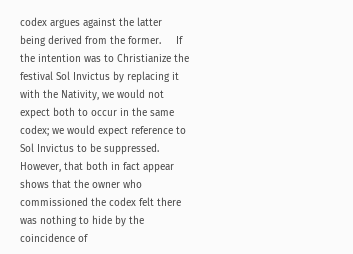codex argues against the latter being derived from the former.     If the intention was to Christianize the festival Sol Invictus by replacing it with the Nativity, we would not expect both to occur in the same codex; we would expect reference to Sol Invictus to be suppressed. However, that both in fact appear shows that the owner who commissioned the codex felt there was nothing to hide by the coincidence of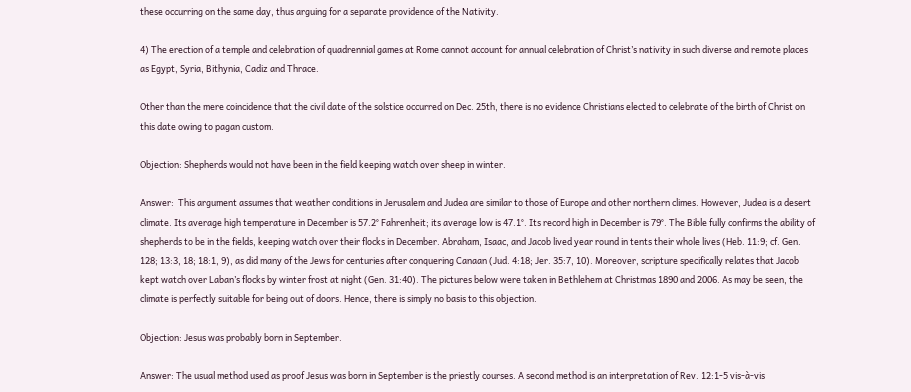these occurring on the same day, thus arguing for a separate providence of the Nativity.

4) The erection of a temple and celebration of quadrennial games at Rome cannot account for annual celebration of Christ’s nativity in such diverse and remote places as Egypt, Syria, Bithynia, Cadiz and Thrace.

Other than the mere coincidence that the civil date of the solstice occurred on Dec. 25th, there is no evidence Christians elected to celebrate of the birth of Christ on this date owing to pagan custom.

Objection: Shepherds would not have been in the field keeping watch over sheep in winter.

Answer:  This argument assumes that weather conditions in Jerusalem and Judea are similar to those of Europe and other northern climes. However, Judea is a desert climate. Its average high temperature in December is 57.2° Fahrenheit; its average low is 47.1°. Its record high in December is 79°. The Bible fully confirms the ability of shepherds to be in the fields, keeping watch over their flocks in December. Abraham, Isaac, and Jacob lived year round in tents their whole lives (Heb. 11:9; cf. Gen. 128; 13:3, 18; 18:1, 9), as did many of the Jews for centuries after conquering Canaan (Jud. 4:18; Jer. 35:7, 10). Moreover, scripture specifically relates that Jacob kept watch over Laban’s flocks by winter frost at night (Gen. 31:40). The pictures below were taken in Bethlehem at Christmas 1890 and 2006. As may be seen, the climate is perfectly suitable for being out of doors. Hence, there is simply no basis to this objection.

Objection: Jesus was probably born in September.

Answer: The usual method used as proof Jesus was born in September is the priestly courses. A second method is an interpretation of Rev. 12:1-5 vis-à-vis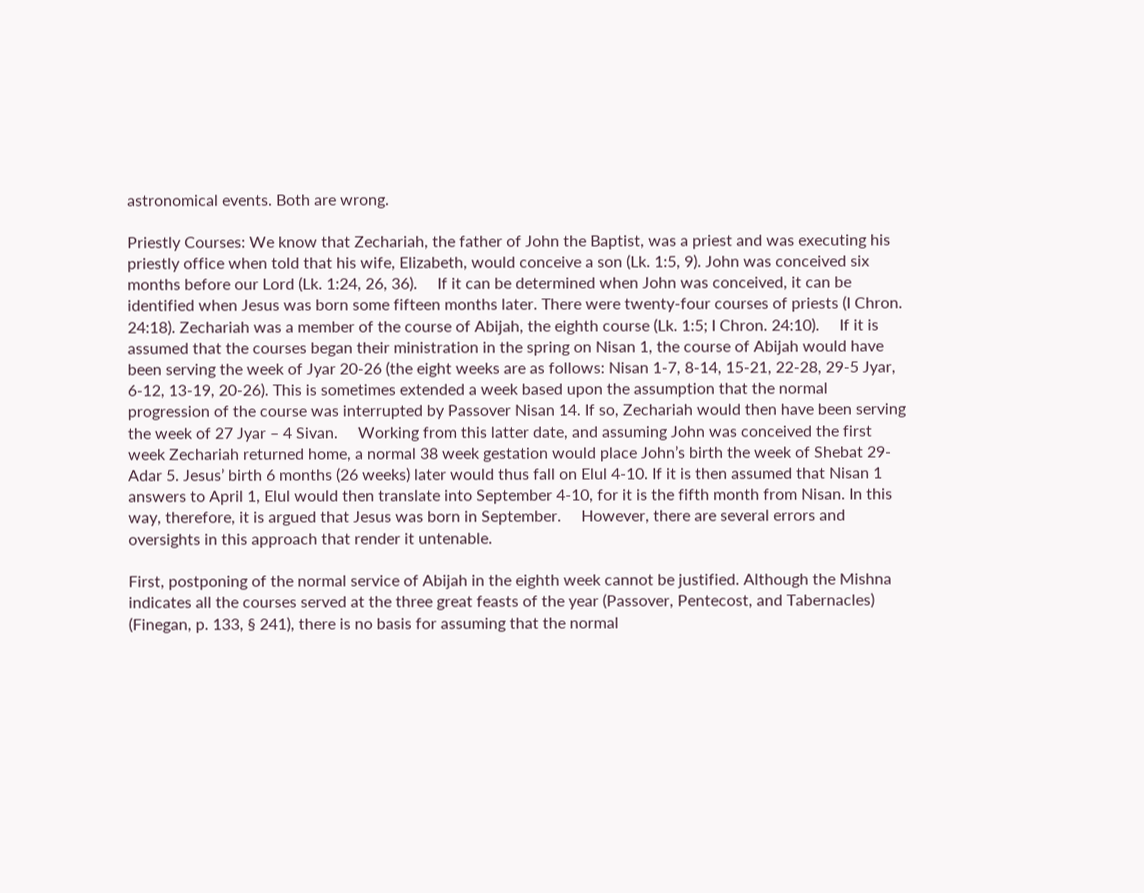astronomical events. Both are wrong.

Priestly Courses: We know that Zechariah, the father of John the Baptist, was a priest and was executing his priestly office when told that his wife, Elizabeth, would conceive a son (Lk. 1:5, 9). John was conceived six months before our Lord (Lk. 1:24, 26, 36).     If it can be determined when John was conceived, it can be identified when Jesus was born some fifteen months later. There were twenty-four courses of priests (I Chron. 24:18). Zechariah was a member of the course of Abijah, the eighth course (Lk. 1:5; I Chron. 24:10).     If it is assumed that the courses began their ministration in the spring on Nisan 1, the course of Abijah would have been serving the week of Jyar 20-26 (the eight weeks are as follows: Nisan 1-7, 8-14, 15-21, 22-28, 29-5 Jyar, 6-12, 13-19, 20-26). This is sometimes extended a week based upon the assumption that the normal progression of the course was interrupted by Passover Nisan 14. If so, Zechariah would then have been serving the week of 27 Jyar – 4 Sivan.     Working from this latter date, and assuming John was conceived the first week Zechariah returned home, a normal 38 week gestation would place John’s birth the week of Shebat 29- Adar 5. Jesus’ birth 6 months (26 weeks) later would thus fall on Elul 4-10. If it is then assumed that Nisan 1 answers to April 1, Elul would then translate into September 4-10, for it is the fifth month from Nisan. In this way, therefore, it is argued that Jesus was born in September.     However, there are several errors and oversights in this approach that render it untenable.

First, postponing of the normal service of Abijah in the eighth week cannot be justified. Although the Mishna indicates all the courses served at the three great feasts of the year (Passover, Pentecost, and Tabernacles) (Finegan, p. 133, § 241), there is no basis for assuming that the normal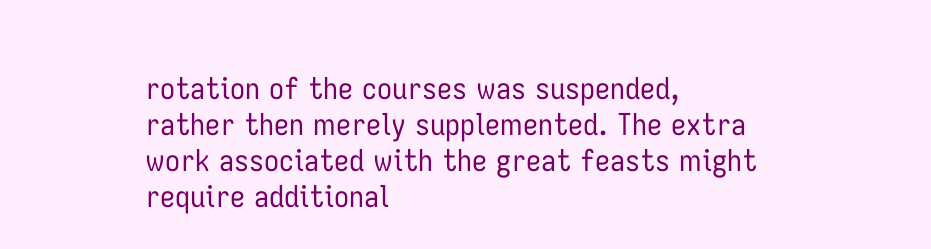rotation of the courses was suspended, rather then merely supplemented. The extra work associated with the great feasts might require additional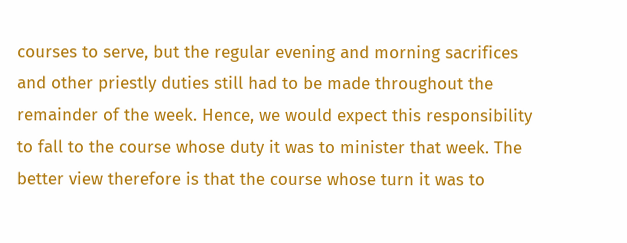courses to serve, but the regular evening and morning sacrifices and other priestly duties still had to be made throughout the remainder of the week. Hence, we would expect this responsibility to fall to the course whose duty it was to minister that week. The better view therefore is that the course whose turn it was to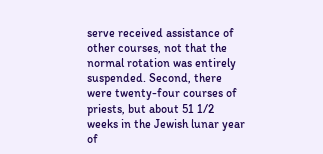serve received assistance of other courses, not that the normal rotation was entirely suspended. Second, there were twenty-four courses of priests, but about 51 1/2 weeks in the Jewish lunar year of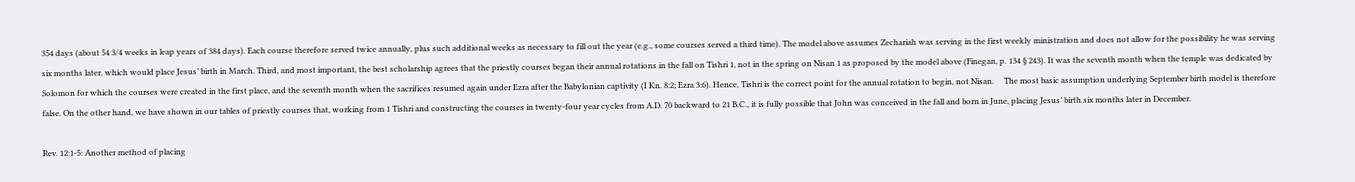354 days (about 54 3/4 weeks in leap years of 384 days). Each course therefore served twice annually, plus such additional weeks as necessary to fill out the year (e.g., some courses served a third time). The model above assumes Zechariah was serving in the first weekly ministration and does not allow for the possibility he was serving six months later, which would place Jesus’ birth in March. Third, and most important, the best scholarship agrees that the priestly courses began their annual rotations in the fall on Tishri 1, not in the spring on Nisan 1 as proposed by the model above (Finegan, p. 134 § 243). It was the seventh month when the temple was dedicated by Solomon for which the courses were created in the first place, and the seventh month when the sacrifices resumed again under Ezra after the Babylonian captivity (I Kn. 8:2; Ezra 3:6). Hence, Tishri is the correct point for the annual rotation to begin, not Nisan.     The most basic assumption underlying September birth model is therefore false. On the other hand, we have shown in our tables of priestly courses that, working from 1 Tishri and constructing the courses in twenty-four year cycles from A.D. 70 backward to 21 B.C., it is fully possible that John was conceived in the fall and born in June, placing Jesus’ birth six months later in December.

Rev. 12:1-5: Another method of placing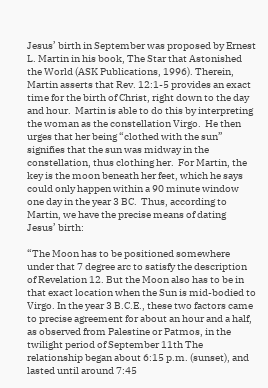Jesus’ birth in September was proposed by Ernest L. Martin in his book, The Star that Astonished the World (ASK Publications, 1996). Therein, Martin asserts that Rev. 12:1-5 provides an exact time for the birth of Christ, right down to the day and hour.  Martin is able to do this by interpreting the woman as the constellation Virgo.  He then urges that her being “clothed with the sun” signifies that the sun was midway in the constellation, thus clothing her.  For Martin, the key is the moon beneath her feet, which he says could only happen within a 90 minute window one day in the year 3 BC.  Thus, according to Martin, we have the precise means of dating Jesus’ birth:

“The Moon has to be positioned somewhere under that 7 degree arc to satisfy the description of Revelation 12. But the Moon also has to be in that exact location when the Sun is mid-bodied to Virgo. In the year 3 B.C.E., these two factors came to precise agreement for about an hour and a half, as observed from Palestine or Patmos, in the twilight period of September 11th The relationship began about 6:15 p.m. (sunset), and lasted until around 7:45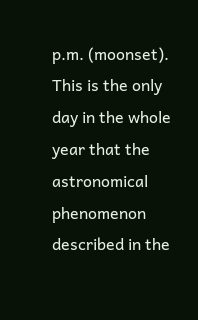p.m. (moonset). This is the only day in the whole year that the astronomical phenomenon described in the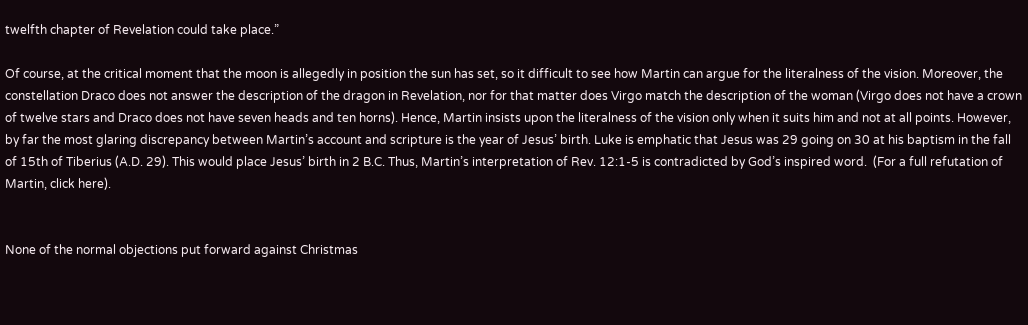twelfth chapter of Revelation could take place.”

Of course, at the critical moment that the moon is allegedly in position the sun has set, so it difficult to see how Martin can argue for the literalness of the vision. Moreover, the constellation Draco does not answer the description of the dragon in Revelation, nor for that matter does Virgo match the description of the woman (Virgo does not have a crown of twelve stars and Draco does not have seven heads and ten horns). Hence, Martin insists upon the literalness of the vision only when it suits him and not at all points. However, by far the most glaring discrepancy between Martin’s account and scripture is the year of Jesus’ birth. Luke is emphatic that Jesus was 29 going on 30 at his baptism in the fall of 15th of Tiberius (A.D. 29). This would place Jesus’ birth in 2 B.C. Thus, Martin’s interpretation of Rev. 12:1-5 is contradicted by God’s inspired word.  (For a full refutation of Martin, click here).


None of the normal objections put forward against Christmas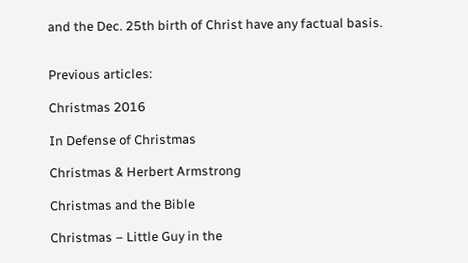and the Dec. 25th birth of Christ have any factual basis.


Previous articles:

Christmas 2016

In Defense of Christmas

Christmas & Herbert Armstrong

Christmas and the Bible

Christmas – Little Guy in the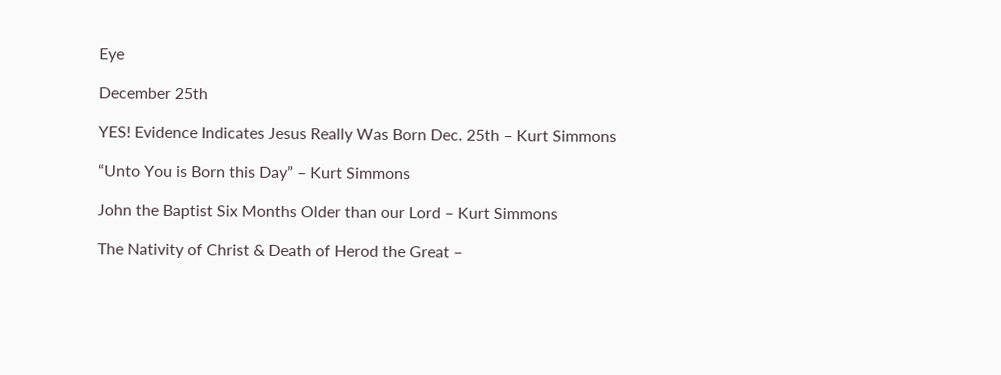Eye

December 25th

YES! Evidence Indicates Jesus Really Was Born Dec. 25th – Kurt Simmons

“Unto You is Born this Day” – Kurt Simmons

John the Baptist Six Months Older than our Lord – Kurt Simmons

The Nativity of Christ & Death of Herod the Great –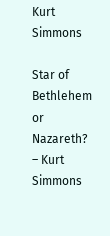Kurt Simmons

Star of Bethlehem or Nazareth? – Kurt Simmons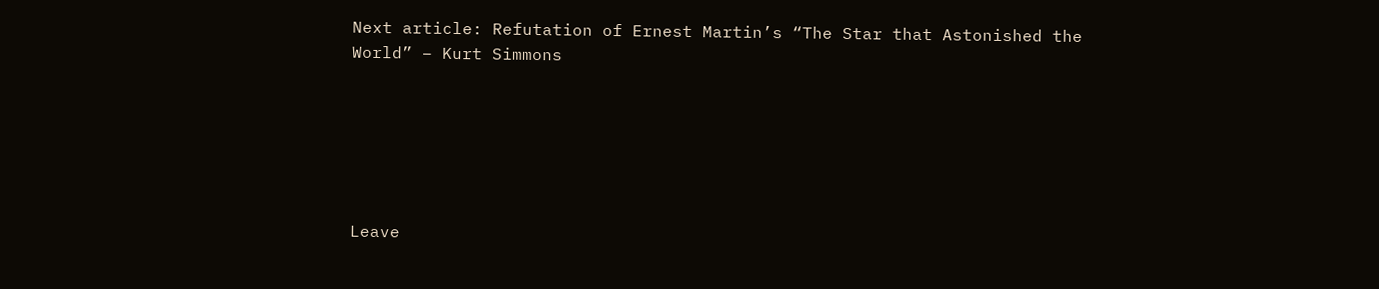Next article: Refutation of Ernest Martin’s “The Star that Astonished the World” – Kurt Simmons






Leave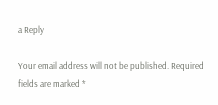a Reply

Your email address will not be published. Required fields are marked *